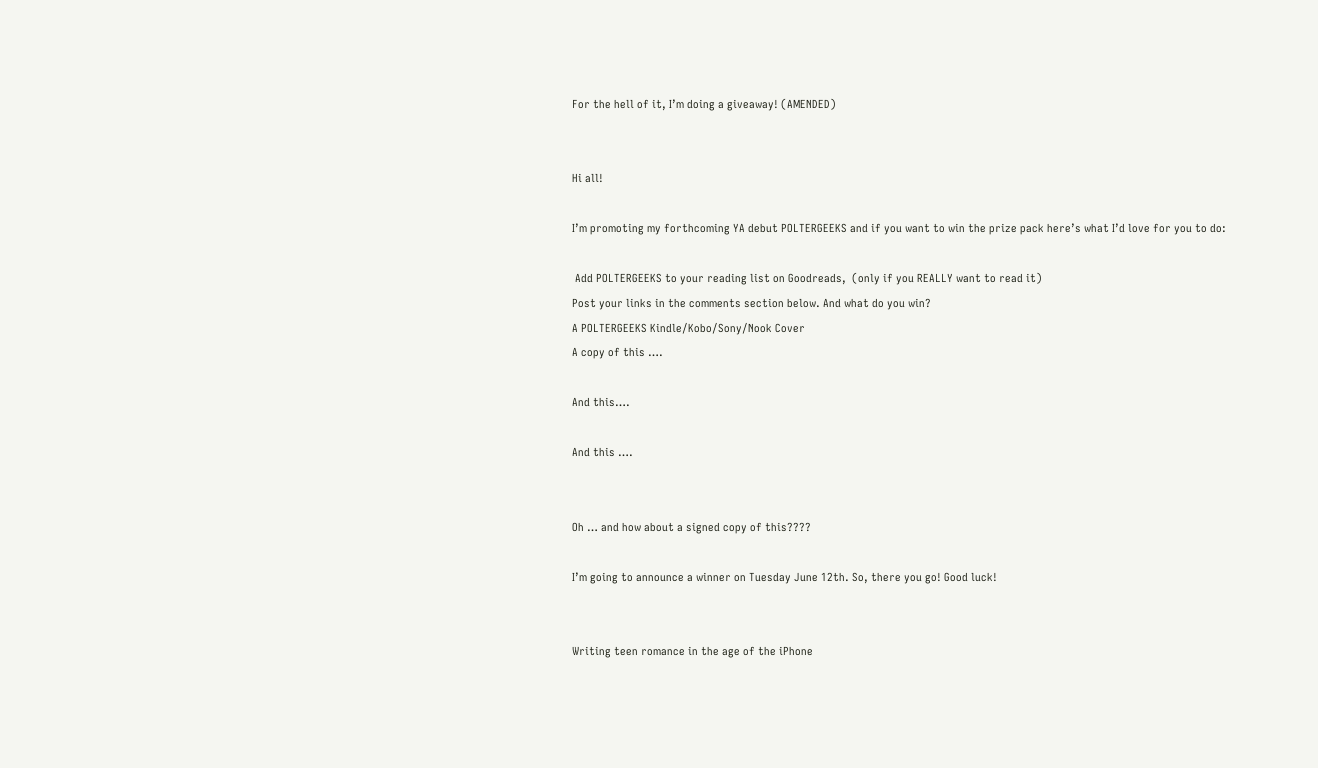For the hell of it, I’m doing a giveaway! (AMENDED)


Hi all!

I’m promoting my forthcoming YA debut POLTERGEEKS and if you want to win the prize pack here’s what I’d love for you to do:

 Add POLTERGEEKS to your reading list on Goodreads,  (only if you REALLY want to read it)
Post your links in the comments section below. And what do you win?
A POLTERGEEKS Kindle/Kobo/Sony/Nook Cover
A copy of this ….

And this….

And this ….


Oh … and how about a signed copy of this????

I’m going to announce a winner on Tuesday June 12th. So, there you go! Good luck!


Writing teen romance in the age of the iPhone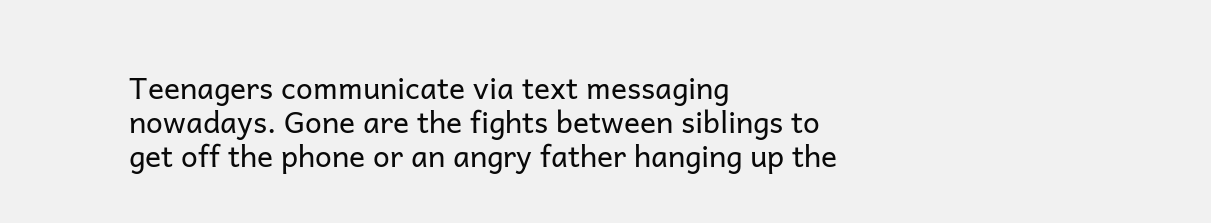Teenagers communicate via text messaging nowadays. Gone are the fights between siblings to get off the phone or an angry father hanging up the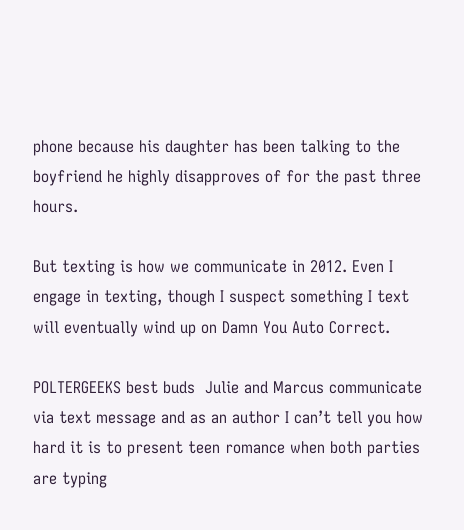phone because his daughter has been talking to the boyfriend he highly disapproves of for the past three hours.

But texting is how we communicate in 2012. Even I engage in texting, though I suspect something I text will eventually wind up on Damn You Auto Correct.

POLTERGEEKS best buds  Julie and Marcus communicate via text message and as an author I can’t tell you how hard it is to present teen romance when both parties are typing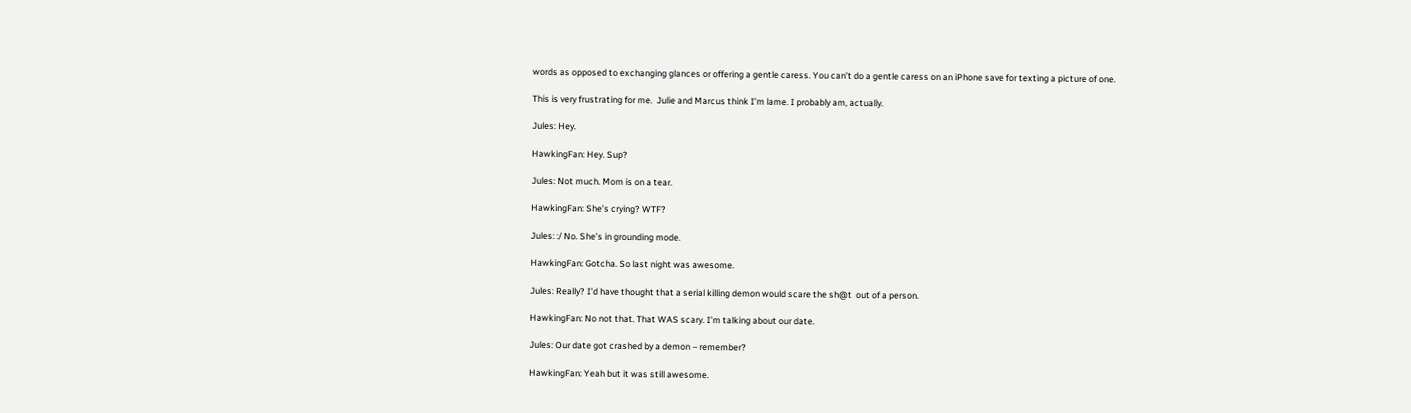words as opposed to exchanging glances or offering a gentle caress. You can’t do a gentle caress on an iPhone save for texting a picture of one.

This is very frustrating for me.  Julie and Marcus think I’m lame. I probably am, actually.

Jules: Hey.

HawkingFan: Hey. Sup?

Jules: Not much. Mom is on a tear.

HawkingFan: She’s crying? WTF?

Jules: :/ No. She’s in grounding mode.

HawkingFan: Gotcha. So last night was awesome.

Jules: Really? I’d have thought that a serial killing demon would scare the sh@t  out of a person.

HawkingFan: No not that. That WAS scary. I’m talking about our date.

Jules: Our date got crashed by a demon – remember?

HawkingFan: Yeah but it was still awesome.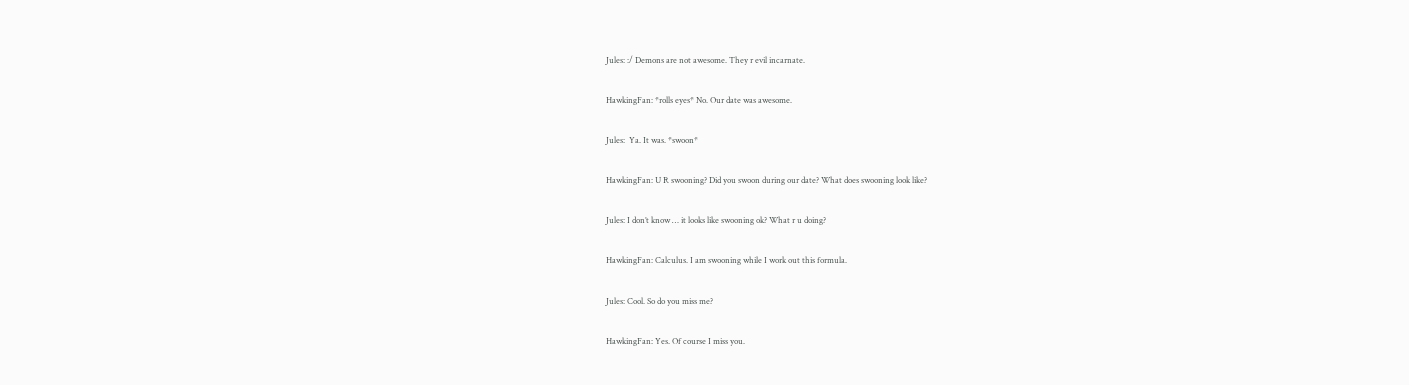Jules: :/ Demons are not awesome. They r evil incarnate.

HawkingFan: *rolls eyes* No. Our date was awesome.

Jules:  Ya. It was. *swoon*

HawkingFan: U R swooning? Did you swoon during our date? What does swooning look like?

Jules: I don’t know … it looks like swooning ok? What r u doing?

HawkingFan: Calculus. I am swooning while I work out this formula.

Jules: Cool. So do you miss me?

HawkingFan: Yes. Of course I miss you.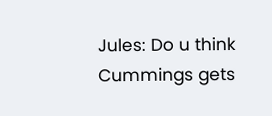Jules: Do u think Cummings gets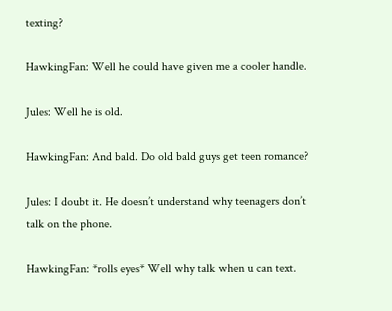texting?

HawkingFan: Well he could have given me a cooler handle.

Jules: Well he is old.

HawkingFan: And bald. Do old bald guys get teen romance?

Jules: I doubt it. He doesn’t understand why teenagers don’t talk on the phone.

HawkingFan: *rolls eyes* Well why talk when u can text.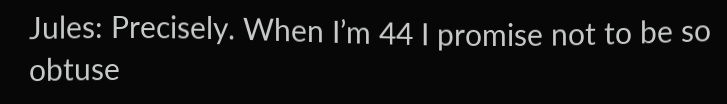Jules: Precisely. When I’m 44 I promise not to be so obtuse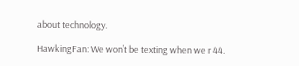about technology.

HawkingFan: We won’t be texting when we r 44.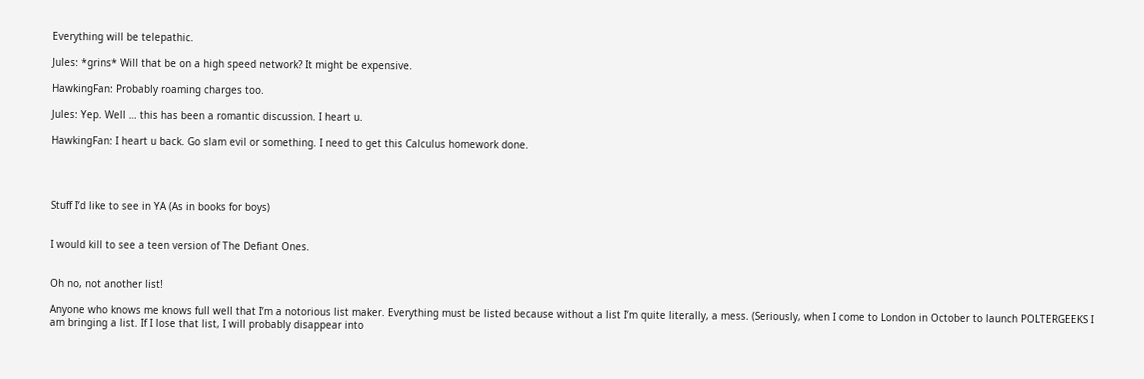Everything will be telepathic.

Jules: *grins* Will that be on a high speed network? It might be expensive.

HawkingFan: Probably roaming charges too.

Jules: Yep. Well … this has been a romantic discussion. I heart u.

HawkingFan: I heart u back. Go slam evil or something. I need to get this Calculus homework done.




Stuff I’d like to see in YA (As in books for boys)


I would kill to see a teen version of The Defiant Ones.


Oh no, not another list!

Anyone who knows me knows full well that I’m a notorious list maker. Everything must be listed because without a list I’m quite literally, a mess. (Seriously, when I come to London in October to launch POLTERGEEKS I am bringing a list. If I lose that list, I will probably disappear into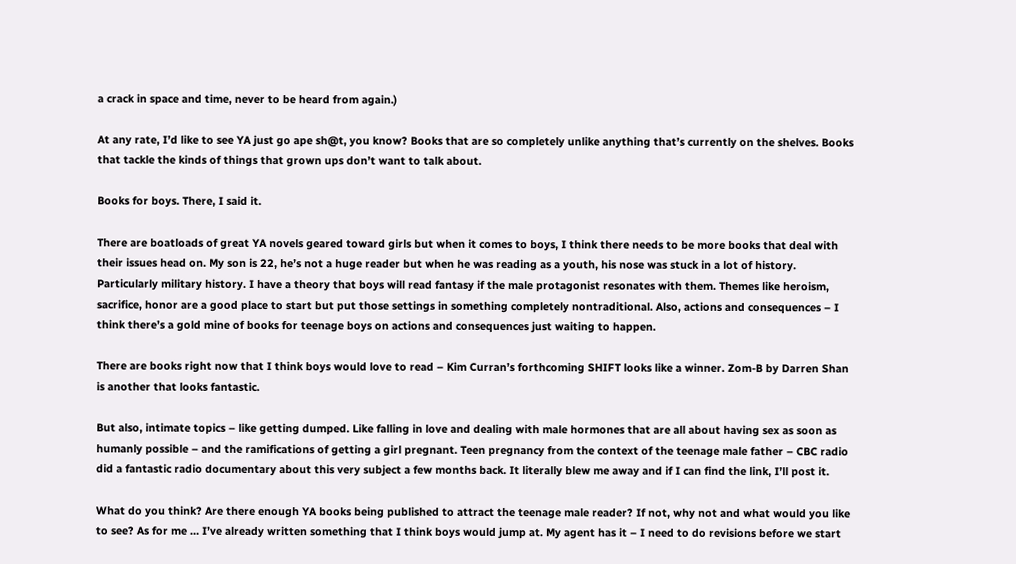a crack in space and time, never to be heard from again.)

At any rate, I’d like to see YA just go ape sh@t, you know? Books that are so completely unlike anything that’s currently on the shelves. Books that tackle the kinds of things that grown ups don’t want to talk about.

Books for boys. There, I said it.

There are boatloads of great YA novels geared toward girls but when it comes to boys, I think there needs to be more books that deal with their issues head on. My son is 22, he’s not a huge reader but when he was reading as a youth, his nose was stuck in a lot of history. Particularly military history. I have a theory that boys will read fantasy if the male protagonist resonates with them. Themes like heroism, sacrifice, honor are a good place to start but put those settings in something completely nontraditional. Also, actions and consequences – I think there’s a gold mine of books for teenage boys on actions and consequences just waiting to happen.

There are books right now that I think boys would love to read – Kim Curran’s forthcoming SHIFT looks like a winner. Zom-B by Darren Shan is another that looks fantastic.

But also, intimate topics – like getting dumped. Like falling in love and dealing with male hormones that are all about having sex as soon as humanly possible – and the ramifications of getting a girl pregnant. Teen pregnancy from the context of the teenage male father – CBC radio did a fantastic radio documentary about this very subject a few months back. It literally blew me away and if I can find the link, I’ll post it.

What do you think? Are there enough YA books being published to attract the teenage male reader? If not, why not and what would you like to see? As for me … I’ve already written something that I think boys would jump at. My agent has it – I need to do revisions before we start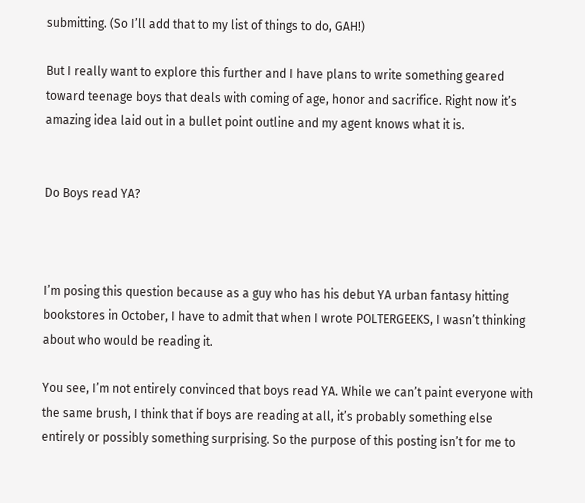submitting. (So I’ll add that to my list of things to do, GAH!)

But I really want to explore this further and I have plans to write something geared toward teenage boys that deals with coming of age, honor and sacrifice. Right now it’s amazing idea laid out in a bullet point outline and my agent knows what it is.


Do Boys read YA?



I’m posing this question because as a guy who has his debut YA urban fantasy hitting bookstores in October, I have to admit that when I wrote POLTERGEEKS, I wasn’t thinking about who would be reading it.

You see, I’m not entirely convinced that boys read YA. While we can’t paint everyone with the same brush, I think that if boys are reading at all, it’s probably something else entirely or possibly something surprising. So the purpose of this posting isn’t for me to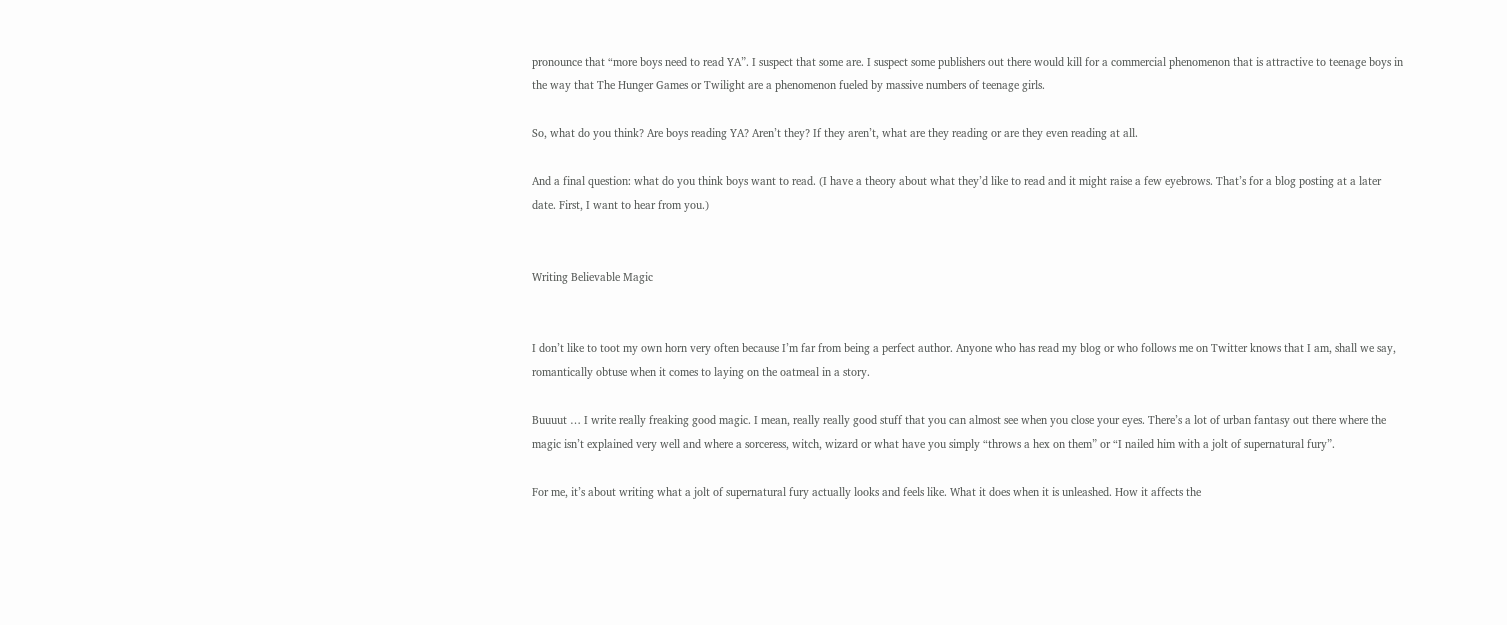pronounce that “more boys need to read YA”. I suspect that some are. I suspect some publishers out there would kill for a commercial phenomenon that is attractive to teenage boys in the way that The Hunger Games or Twilight are a phenomenon fueled by massive numbers of teenage girls.

So, what do you think? Are boys reading YA? Aren’t they? If they aren’t, what are they reading or are they even reading at all.

And a final question: what do you think boys want to read. (I have a theory about what they’d like to read and it might raise a few eyebrows. That’s for a blog posting at a later date. First, I want to hear from you.)


Writing Believable Magic


I don’t like to toot my own horn very often because I’m far from being a perfect author. Anyone who has read my blog or who follows me on Twitter knows that I am, shall we say, romantically obtuse when it comes to laying on the oatmeal in a story.

Buuuut … I write really freaking good magic. I mean, really really good stuff that you can almost see when you close your eyes. There’s a lot of urban fantasy out there where the magic isn’t explained very well and where a sorceress, witch, wizard or what have you simply “throws a hex on them” or “I nailed him with a jolt of supernatural fury”.

For me, it’s about writing what a jolt of supernatural fury actually looks and feels like. What it does when it is unleashed. How it affects the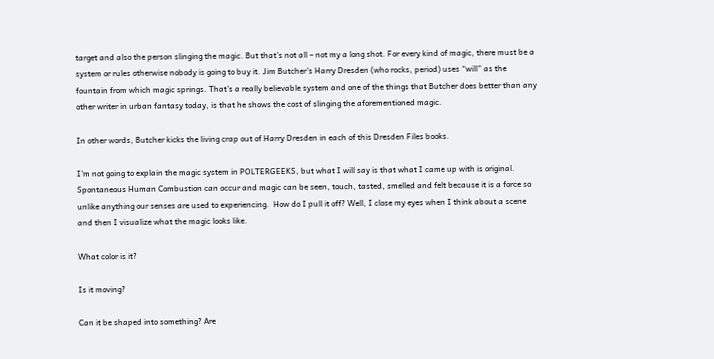target and also the person slinging the magic. But that’s not all – not my a long shot. For every kind of magic, there must be a system or rules otherwise nobody is going to buy it. Jim Butcher’s Harry Dresden (who rocks, period) uses “will” as the fountain from which magic springs. That’s a really believable system and one of the things that Butcher does better than any other writer in urban fantasy today, is that he shows the cost of slinging the aforementioned magic.

In other words, Butcher kicks the living crap out of Harry Dresden in each of this Dresden Files books.

I’m not going to explain the magic system in POLTERGEEKS, but what I will say is that what I came up with is original. Spontaneous Human Combustion can occur and magic can be seen, touch, tasted, smelled and felt because it is a force so unlike anything our senses are used to experiencing.  How do I pull it off? Well, I close my eyes when I think about a scene and then I visualize what the magic looks like.

What color is it?

Is it moving?

Can it be shaped into something? Are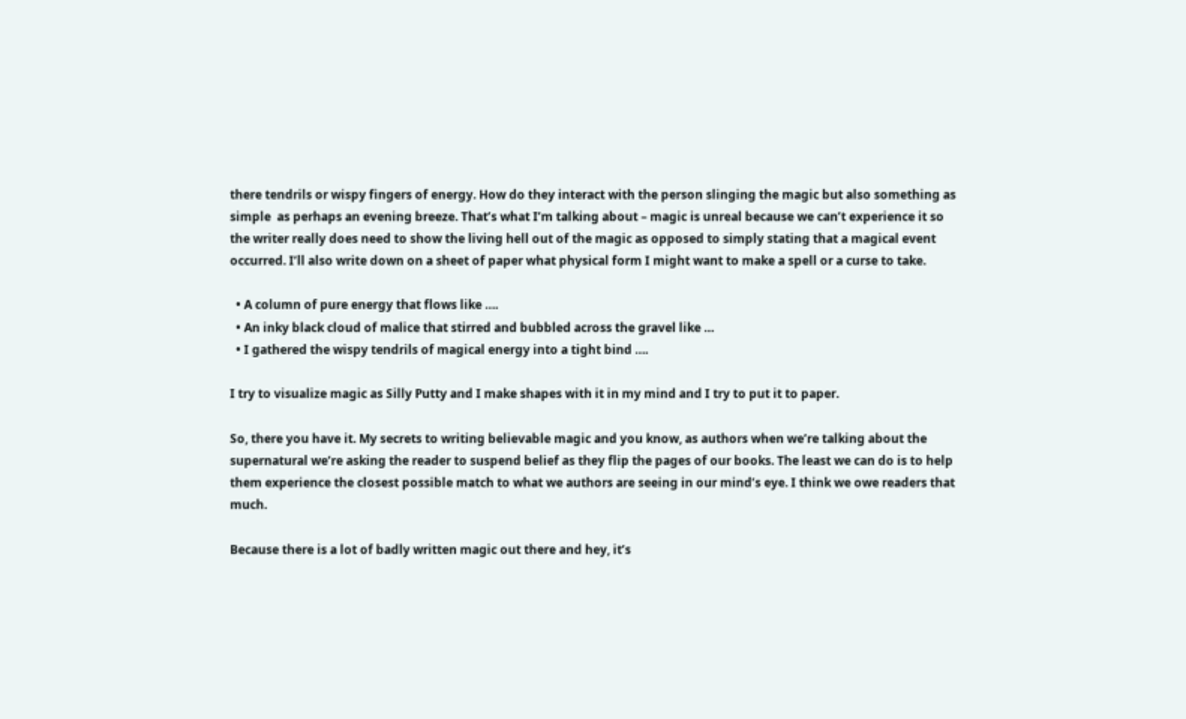there tendrils or wispy fingers of energy. How do they interact with the person slinging the magic but also something as simple  as perhaps an evening breeze. That’s what I’m talking about – magic is unreal because we can’t experience it so the writer really does need to show the living hell out of the magic as opposed to simply stating that a magical event occurred. I’ll also write down on a sheet of paper what physical form I might want to make a spell or a curse to take.

  • A column of pure energy that flows like ….
  • An inky black cloud of malice that stirred and bubbled across the gravel like …
  • I gathered the wispy tendrils of magical energy into a tight bind ….

I try to visualize magic as Silly Putty and I make shapes with it in my mind and I try to put it to paper.

So, there you have it. My secrets to writing believable magic and you know, as authors when we’re talking about the supernatural we’re asking the reader to suspend belief as they flip the pages of our books. The least we can do is to help them experience the closest possible match to what we authors are seeing in our mind’s eye. I think we owe readers that much.

Because there is a lot of badly written magic out there and hey, it’s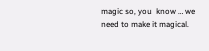magic so, you  know … we need to make it magical.